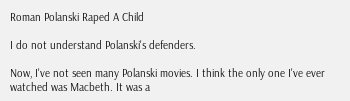Roman Polanski Raped A Child

I do not understand Polanski's defenders.

Now, I've not seen many Polanski movies. I think the only one I've ever watched was Macbeth. It was a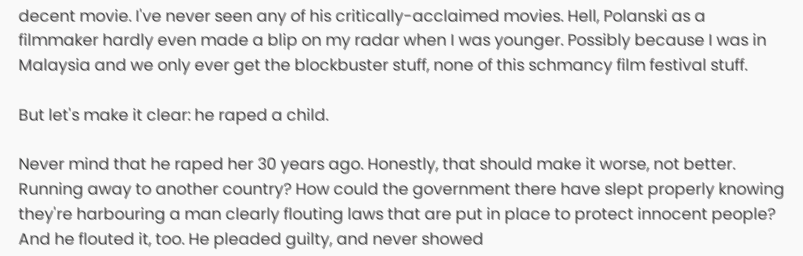decent movie. I've never seen any of his critically-acclaimed movies. Hell, Polanski as a filmmaker hardly even made a blip on my radar when I was younger. Possibly because I was in Malaysia and we only ever get the blockbuster stuff, none of this schmancy film festival stuff.

But let's make it clear: he raped a child.

Never mind that he raped her 30 years ago. Honestly, that should make it worse, not better. Running away to another country? How could the government there have slept properly knowing they're harbouring a man clearly flouting laws that are put in place to protect innocent people? And he flouted it, too. He pleaded guilty, and never showed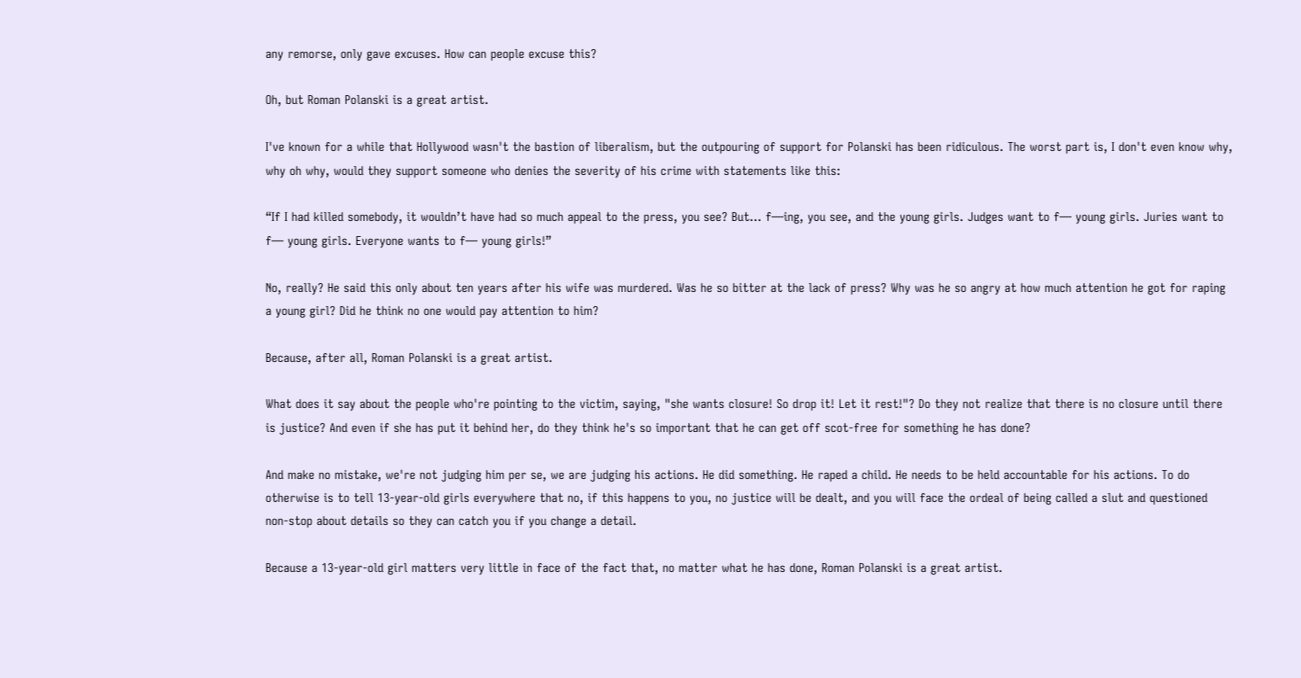any remorse, only gave excuses. How can people excuse this?

Oh, but Roman Polanski is a great artist.

I've known for a while that Hollywood wasn't the bastion of liberalism, but the outpouring of support for Polanski has been ridiculous. The worst part is, I don't even know why, why oh why, would they support someone who denies the severity of his crime with statements like this:

“If I had killed somebody, it wouldn’t have had so much appeal to the press, you see? But… f—ing, you see, and the young girls. Judges want to f— young girls. Juries want to f— young girls. Everyone wants to f— young girls!”

No, really? He said this only about ten years after his wife was murdered. Was he so bitter at the lack of press? Why was he so angry at how much attention he got for raping a young girl? Did he think no one would pay attention to him?

Because, after all, Roman Polanski is a great artist.

What does it say about the people who're pointing to the victim, saying, "she wants closure! So drop it! Let it rest!"? Do they not realize that there is no closure until there is justice? And even if she has put it behind her, do they think he's so important that he can get off scot-free for something he has done?

And make no mistake, we're not judging him per se, we are judging his actions. He did something. He raped a child. He needs to be held accountable for his actions. To do otherwise is to tell 13-year-old girls everywhere that no, if this happens to you, no justice will be dealt, and you will face the ordeal of being called a slut and questioned non-stop about details so they can catch you if you change a detail.

Because a 13-year-old girl matters very little in face of the fact that, no matter what he has done, Roman Polanski is a great artist.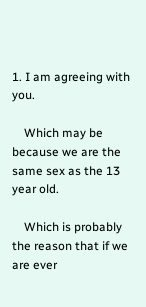1. I am agreeing with you.

    Which may be because we are the same sex as the 13 year old.

    Which is probably the reason that if we are ever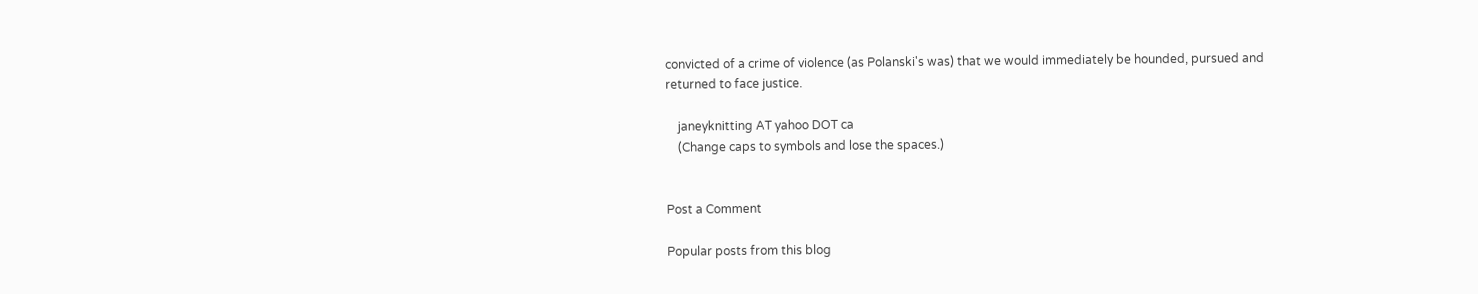convicted of a crime of violence (as Polanski's was) that we would immediately be hounded, pursued and returned to face justice.

    janeyknitting AT yahoo DOT ca
    (Change caps to symbols and lose the spaces.)


Post a Comment

Popular posts from this blog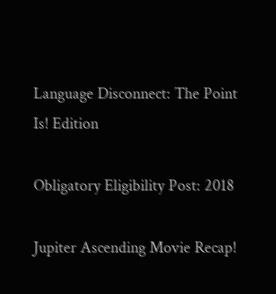Language Disconnect: The Point Is! Edition

Obligatory Eligibility Post: 2018

Jupiter Ascending Movie Recap!